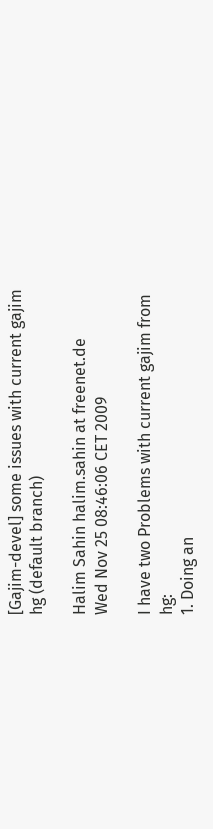[Gajim-devel] some issues with current gajim hg (default branch)

Halim Sahin halim.sahin at freenet.de
Wed Nov 25 08:46:06 CET 2009

I have two Problems with current gajim from hg:
1. Doing an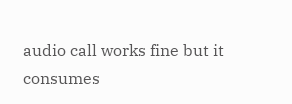audio call works fine but it consumes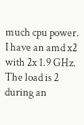much cpu power.
I have an amd x2 with 2x 1.9 GHz.
The load is 2 during an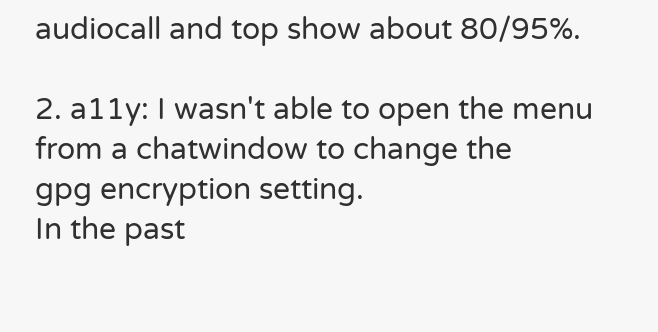audiocall and top show about 80/95%.

2. a11y: I wasn't able to open the menu from a chatwindow to change the
gpg encryption setting.
In the past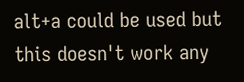alt+a could be used but this doesn't work any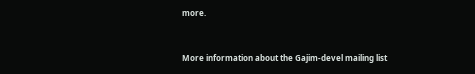more.


More information about the Gajim-devel mailing list